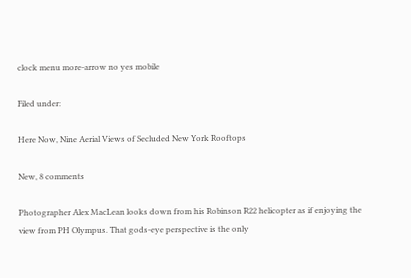clock menu more-arrow no yes mobile

Filed under:

Here Now, Nine Aerial Views of Secluded New York Rooftops

New, 8 comments

Photographer Alex MacLean looks down from his Robinson R22 helicopter as if enjoying the view from PH Olympus. That gods-eye perspective is the only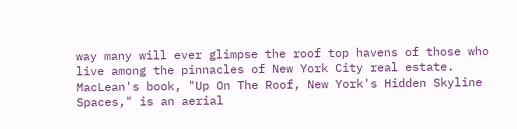way many will ever glimpse the roof top havens of those who live among the pinnacles of New York City real estate. MacLean's book, "Up On The Roof, New York's Hidden Skyline Spaces," is an aerial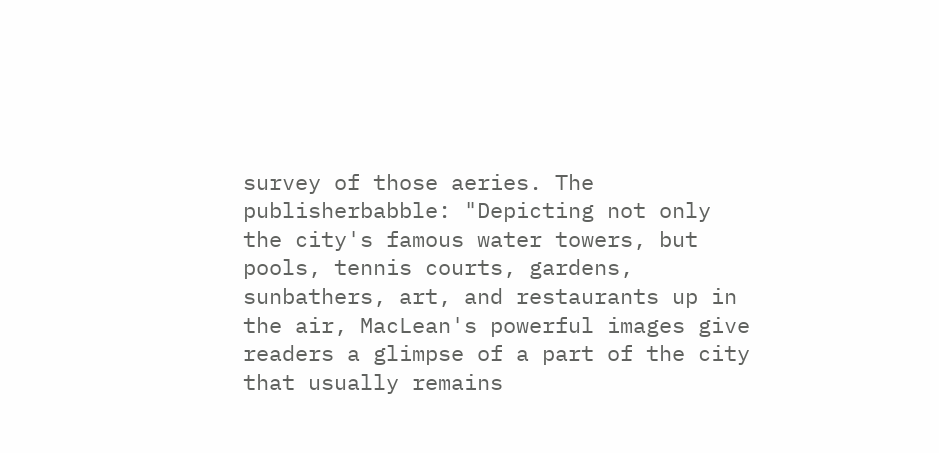survey of those aeries. The publisherbabble: "Depicting not only the city's famous water towers, but pools, tennis courts, gardens, sunbathers, art, and restaurants up in the air, MacLean's powerful images give readers a glimpse of a part of the city that usually remains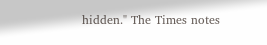hidden." The Times notes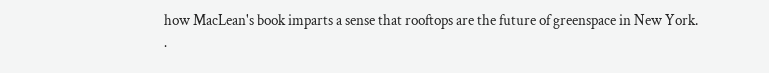how MacLean's book imparts a sense that rooftops are the future of greenspace in New York.
·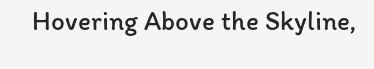Hovering Above the Skyline,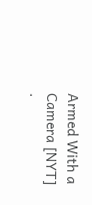Armed With a Camera [NYT]
·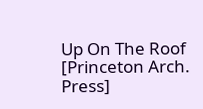Up On The Roof [Princeton Arch. Press]